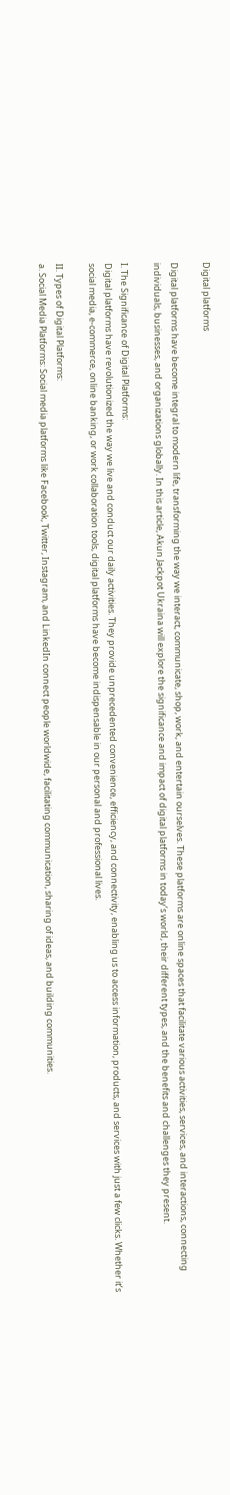Digital platforms

Digital platforms have become integral to modern life, transforming the way we interact, communicate, shop, work, and entertain ourselves. These platforms are online spaces that facilitate various activities, services, and interactions, connecting individuals, businesses, and organizations globally. In this article, Akun Jackpot Ukraina will explore the significance and impact of digital platforms in today’s world, their different types, and the benefits and challenges they present.

I. The Significance of Digital Platforms:
Digital platforms have revolutionized the way we live and conduct our daily activities. They provide unprecedented convenience, efficiency, and connectivity, enabling us to access information, products, and services with just a few clicks. Whether it’s social media, e-commerce, online banking, or work collaboration tools, digital platforms have become indispensable in our personal and professional lives.

II. Types of Digital Platforms:
a. Social Media Platforms: Social media platforms like Facebook, Twitter, Instagram, and LinkedIn connect people worldwide, facilitating communication, sharing of ideas, and building communities.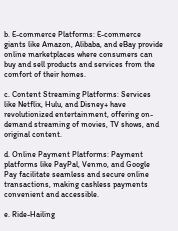b. E-commerce Platforms: E-commerce giants like Amazon, Alibaba, and eBay provide online marketplaces where consumers can buy and sell products and services from the comfort of their homes.

c. Content Streaming Platforms: Services like Netflix, Hulu, and Disney+ have revolutionized entertainment, offering on-demand streaming of movies, TV shows, and original content.

d. Online Payment Platforms: Payment platforms like PayPal, Venmo, and Google Pay facilitate seamless and secure online transactions, making cashless payments convenient and accessible.

e. Ride-Hailing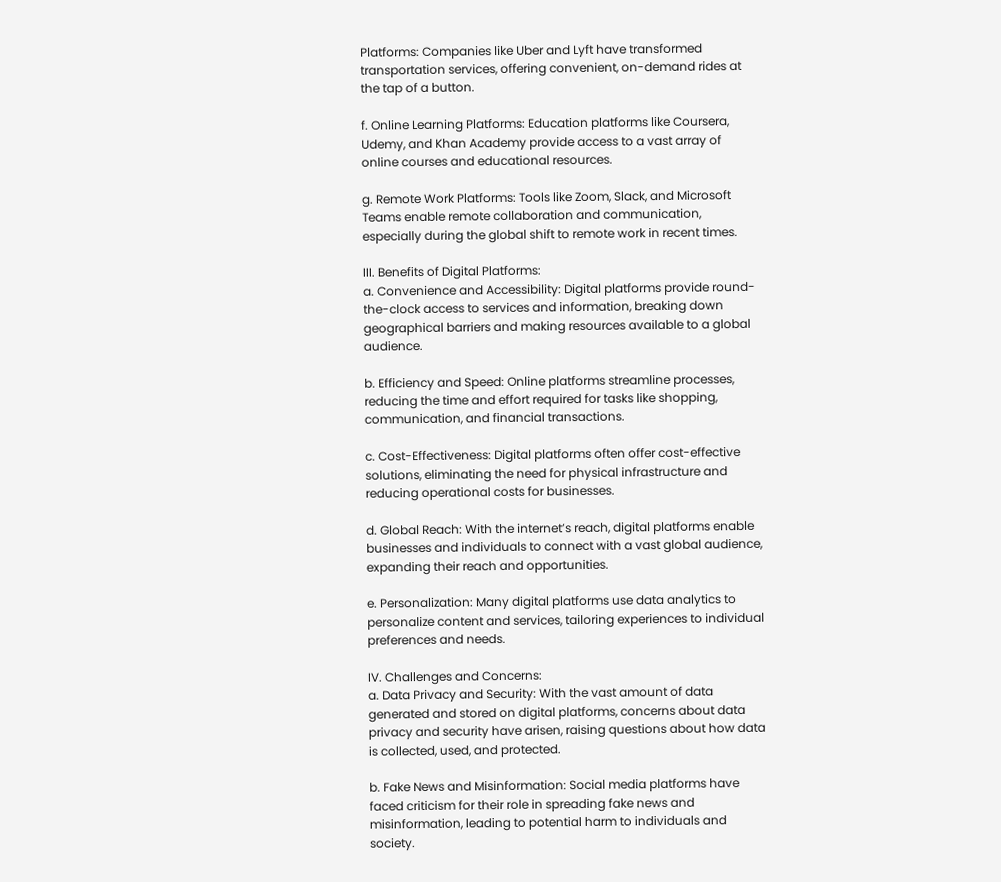Platforms: Companies like Uber and Lyft have transformed transportation services, offering convenient, on-demand rides at the tap of a button.

f. Online Learning Platforms: Education platforms like Coursera, Udemy, and Khan Academy provide access to a vast array of online courses and educational resources.

g. Remote Work Platforms: Tools like Zoom, Slack, and Microsoft Teams enable remote collaboration and communication, especially during the global shift to remote work in recent times.

III. Benefits of Digital Platforms:
a. Convenience and Accessibility: Digital platforms provide round-the-clock access to services and information, breaking down geographical barriers and making resources available to a global audience.

b. Efficiency and Speed: Online platforms streamline processes, reducing the time and effort required for tasks like shopping, communication, and financial transactions.

c. Cost-Effectiveness: Digital platforms often offer cost-effective solutions, eliminating the need for physical infrastructure and reducing operational costs for businesses.

d. Global Reach: With the internet’s reach, digital platforms enable businesses and individuals to connect with a vast global audience, expanding their reach and opportunities.

e. Personalization: Many digital platforms use data analytics to personalize content and services, tailoring experiences to individual preferences and needs.

IV. Challenges and Concerns:
a. Data Privacy and Security: With the vast amount of data generated and stored on digital platforms, concerns about data privacy and security have arisen, raising questions about how data is collected, used, and protected.

b. Fake News and Misinformation: Social media platforms have faced criticism for their role in spreading fake news and misinformation, leading to potential harm to individuals and society.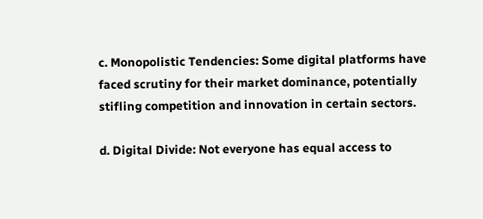c. Monopolistic Tendencies: Some digital platforms have faced scrutiny for their market dominance, potentially stifling competition and innovation in certain sectors.

d. Digital Divide: Not everyone has equal access to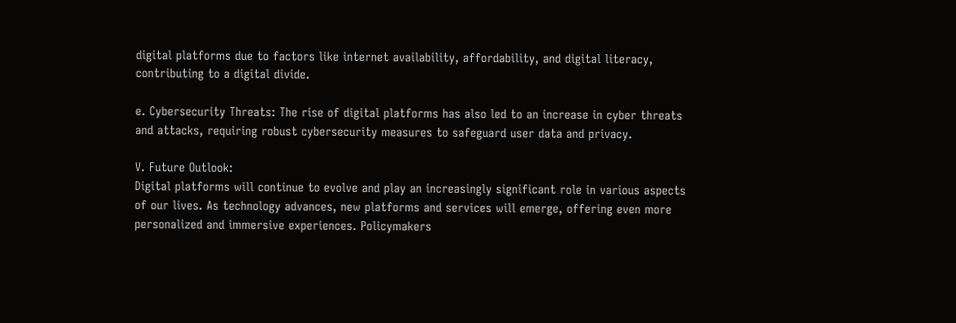digital platforms due to factors like internet availability, affordability, and digital literacy, contributing to a digital divide.

e. Cybersecurity Threats: The rise of digital platforms has also led to an increase in cyber threats and attacks, requiring robust cybersecurity measures to safeguard user data and privacy.

V. Future Outlook:
Digital platforms will continue to evolve and play an increasingly significant role in various aspects of our lives. As technology advances, new platforms and services will emerge, offering even more personalized and immersive experiences. Policymakers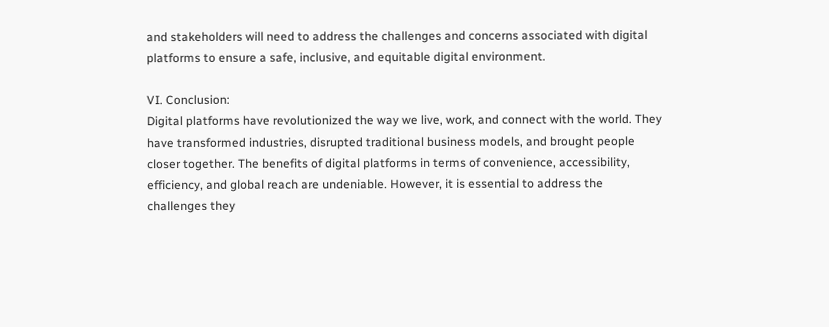and stakeholders will need to address the challenges and concerns associated with digital platforms to ensure a safe, inclusive, and equitable digital environment.

VI. Conclusion:
Digital platforms have revolutionized the way we live, work, and connect with the world. They have transformed industries, disrupted traditional business models, and brought people closer together. The benefits of digital platforms in terms of convenience, accessibility, efficiency, and global reach are undeniable. However, it is essential to address the challenges they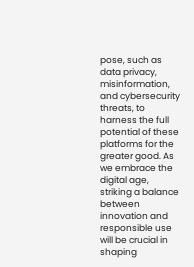pose, such as data privacy, misinformation, and cybersecurity threats, to harness the full potential of these platforms for the greater good. As we embrace the digital age, striking a balance between innovation and responsible use will be crucial in shaping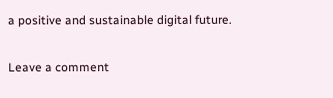a positive and sustainable digital future.

Leave a comment